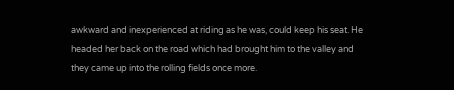awkward and inexperienced at riding as he was, could keep his seat. He headed her back on the road which had brought him to the valley and they came up into the rolling fields once more.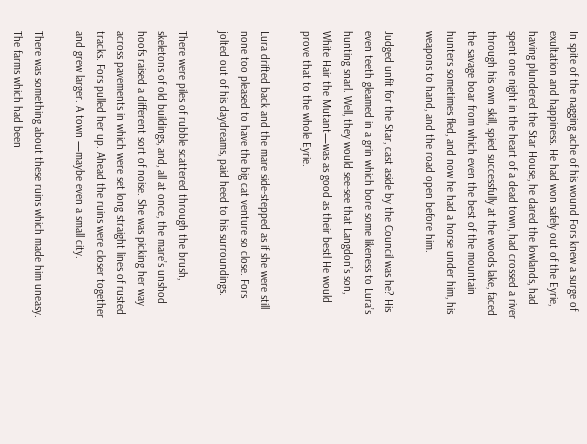In spite of the nagging ache of his wound Fors knew a surge of exultation and happiness. He had won safely out of the Eyrie, having plundered the Star House, he dared the lowlands, had spent one night in the heart of a dead town, had crossed a river through his own skill, spied successfully at the woods lake, faced the savage boar from which even the best of the mountain hunters sometimes fled, and now he had a horse under him, his weapons to hand, and the road open before him.

Judged unfit for the Star, cast aside by the Council was he? His even teeth gleamed in a grin which bore some likeness to Lura’s hunting snarl. Well, they would see-see that Langdon’s son, White Hair the Mutant—was as good as their bestl He would prove that to the whole Eyrie.

Lura drifted back and the mare side-stepped as if she were still none too pleased to have the big cat venture so close. Fors jolted out of his daydreams, paid heed to his surroundings.

There were piles of rubble scattered through the brush, skeletons of old buildings, and, all at once, the mare’s unshod hoofs raised a different sort of noise. She was picking her way across pavements in which were set long straight lines of rusted tracks. Fors pulled her up. Ahead the ruins were closer together and grew larger. A town —maybe even a small city.

There was something about these ruins which made him uneasy. The farms which had been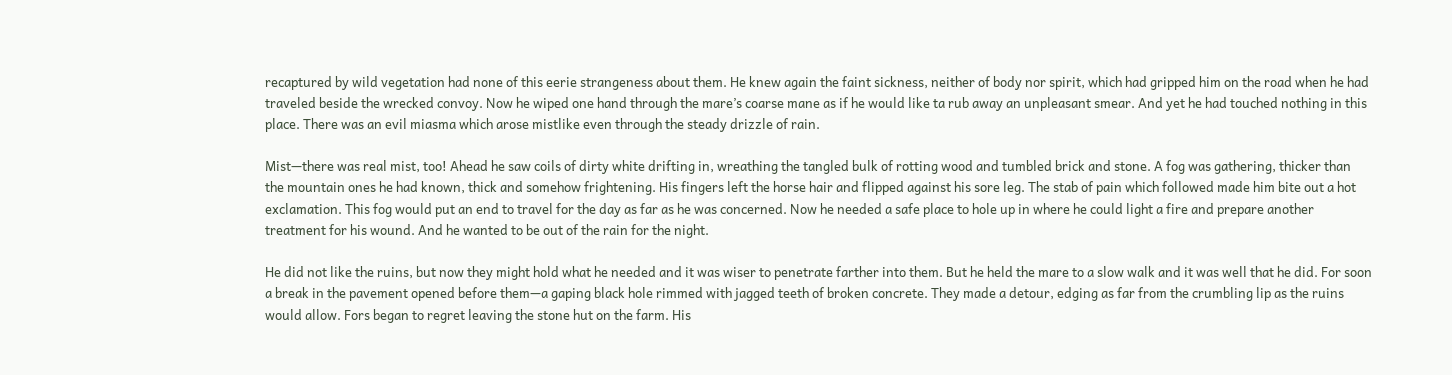recaptured by wild vegetation had none of this eerie strangeness about them. He knew again the faint sickness, neither of body nor spirit, which had gripped him on the road when he had traveled beside the wrecked convoy. Now he wiped one hand through the mare’s coarse mane as if he would like ta rub away an unpleasant smear. And yet he had touched nothing in this place. There was an evil miasma which arose mistlike even through the steady drizzle of rain.

Mist—there was real mist, too! Ahead he saw coils of dirty white drifting in, wreathing the tangled bulk of rotting wood and tumbled brick and stone. A fog was gathering, thicker than the mountain ones he had known, thick and somehow frightening. His fingers left the horse hair and flipped against his sore leg. The stab of pain which followed made him bite out a hot exclamation. This fog would put an end to travel for the day as far as he was concerned. Now he needed a safe place to hole up in where he could light a fire and prepare another treatment for his wound. And he wanted to be out of the rain for the night.

He did not like the ruins, but now they might hold what he needed and it was wiser to penetrate farther into them. But he held the mare to a slow walk and it was well that he did. For soon a break in the pavement opened before them—a gaping black hole rimmed with jagged teeth of broken concrete. They made a detour, edging as far from the crumbling lip as the ruins would allow. Fors began to regret leaving the stone hut on the farm. His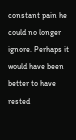constant pain he could no longer ignore. Perhaps it would have been better to have rested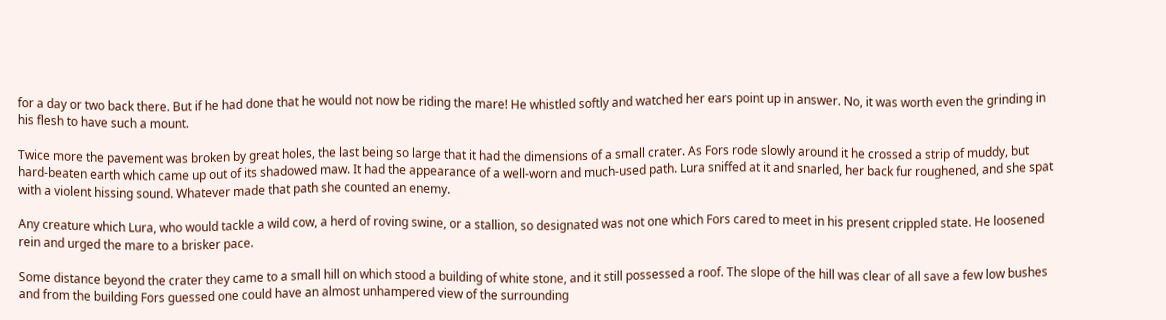for a day or two back there. But if he had done that he would not now be riding the mare! He whistled softly and watched her ears point up in answer. No, it was worth even the grinding in his flesh to have such a mount.

Twice more the pavement was broken by great holes, the last being so large that it had the dimensions of a small crater. As Fors rode slowly around it he crossed a strip of muddy, but hard-beaten earth which came up out of its shadowed maw. It had the appearance of a well-worn and much-used path. Lura sniffed at it and snarled, her back fur roughened, and she spat with a violent hissing sound. Whatever made that path she counted an enemy.

Any creature which Lura, who would tackle a wild cow, a herd of roving swine, or a stallion, so designated was not one which Fors cared to meet in his present crippled state. He loosened rein and urged the mare to a brisker pace.

Some distance beyond the crater they came to a small hill on which stood a building of white stone, and it still possessed a roof. The slope of the hill was clear of all save a few low bushes and from the building Fors guessed one could have an almost unhampered view of the surrounding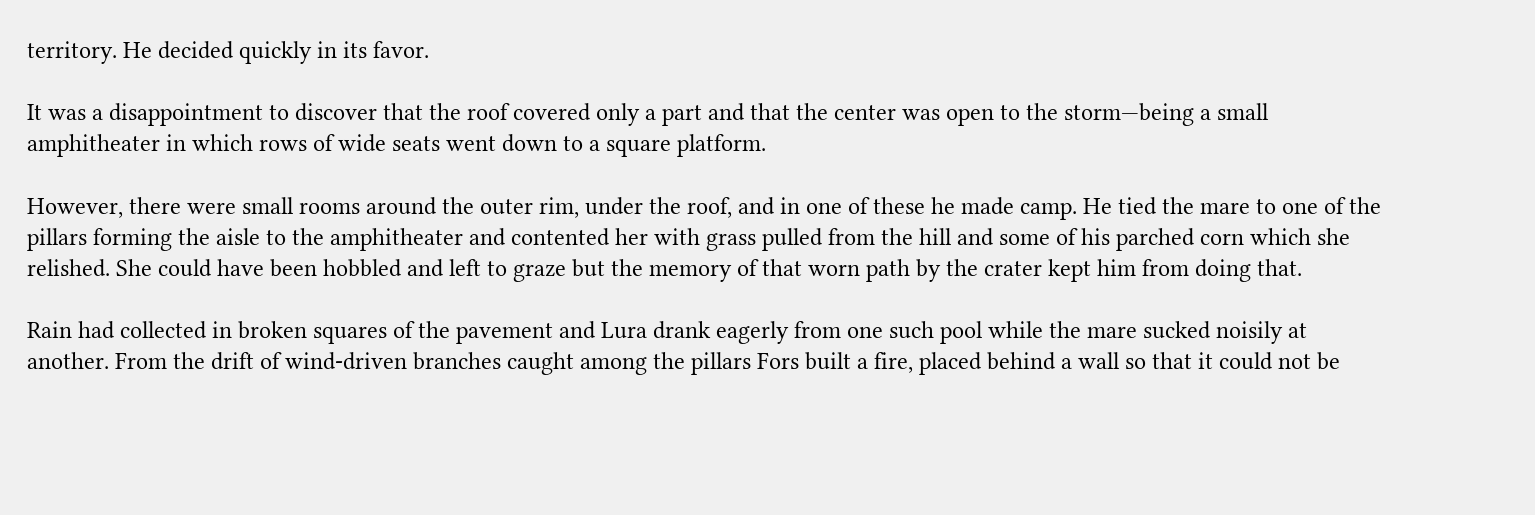territory. He decided quickly in its favor.

It was a disappointment to discover that the roof covered only a part and that the center was open to the storm—being a small amphitheater in which rows of wide seats went down to a square platform.

However, there were small rooms around the outer rim, under the roof, and in one of these he made camp. He tied the mare to one of the pillars forming the aisle to the amphitheater and contented her with grass pulled from the hill and some of his parched corn which she relished. She could have been hobbled and left to graze but the memory of that worn path by the crater kept him from doing that.

Rain had collected in broken squares of the pavement and Lura drank eagerly from one such pool while the mare sucked noisily at another. From the drift of wind-driven branches caught among the pillars Fors built a fire, placed behind a wall so that it could not be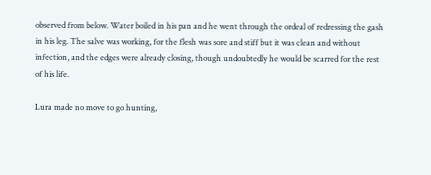observed from below. Water boiled in his pan and he went through the ordeal of redressing the gash in his leg. The salve was working, for the flesh was sore and stiff but it was clean and without infection, and the edges were already closing, though undoubtedly he would be scarred for the rest of his life.

Lura made no move to go hunting,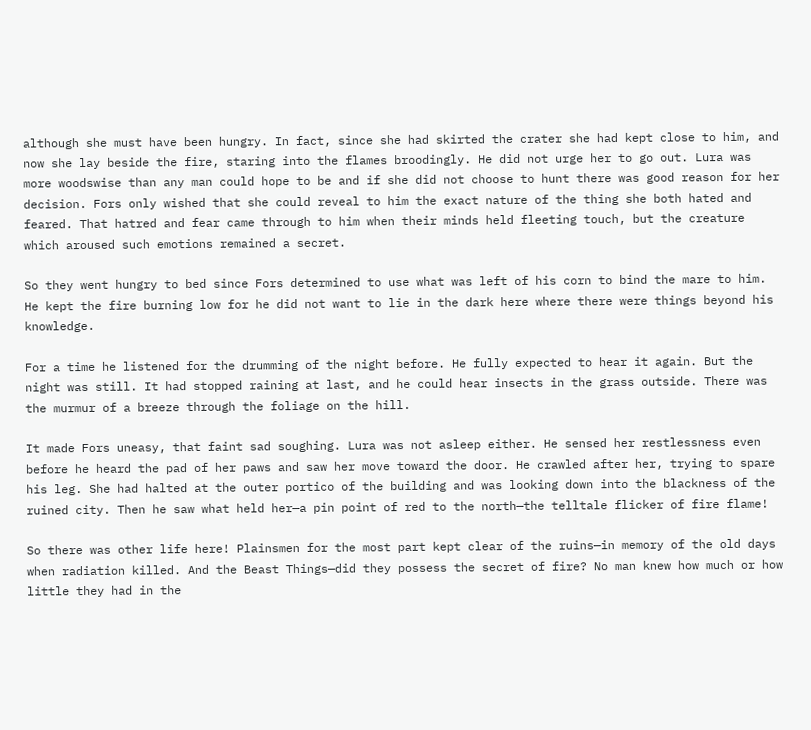although she must have been hungry. In fact, since she had skirted the crater she had kept close to him, and now she lay beside the fire, staring into the flames broodingly. He did not urge her to go out. Lura was more woodswise than any man could hope to be and if she did not choose to hunt there was good reason for her decision. Fors only wished that she could reveal to him the exact nature of the thing she both hated and feared. That hatred and fear came through to him when their minds held fleeting touch, but the creature which aroused such emotions remained a secret.

So they went hungry to bed since Fors determined to use what was left of his corn to bind the mare to him. He kept the fire burning low for he did not want to lie in the dark here where there were things beyond his knowledge.

For a time he listened for the drumming of the night before. He fully expected to hear it again. But the night was still. It had stopped raining at last, and he could hear insects in the grass outside. There was the murmur of a breeze through the foliage on the hill.

It made Fors uneasy, that faint sad soughing. Lura was not asleep either. He sensed her restlessness even before he heard the pad of her paws and saw her move toward the door. He crawled after her, trying to spare his leg. She had halted at the outer portico of the building and was looking down into the blackness of the ruined city. Then he saw what held her—a pin point of red to the north—the telltale flicker of fire flame!

So there was other life here! Plainsmen for the most part kept clear of the ruins—in memory of the old days when radiation killed. And the Beast Things—did they possess the secret of fire? No man knew how much or how little they had in the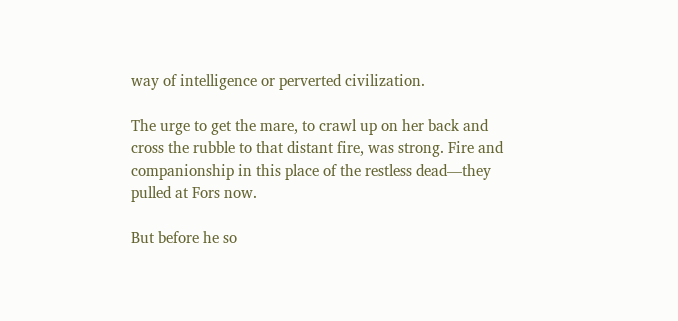way of intelligence or perverted civilization.

The urge to get the mare, to crawl up on her back and cross the rubble to that distant fire, was strong. Fire and companionship in this place of the restless dead—they pulled at Fors now.

But before he so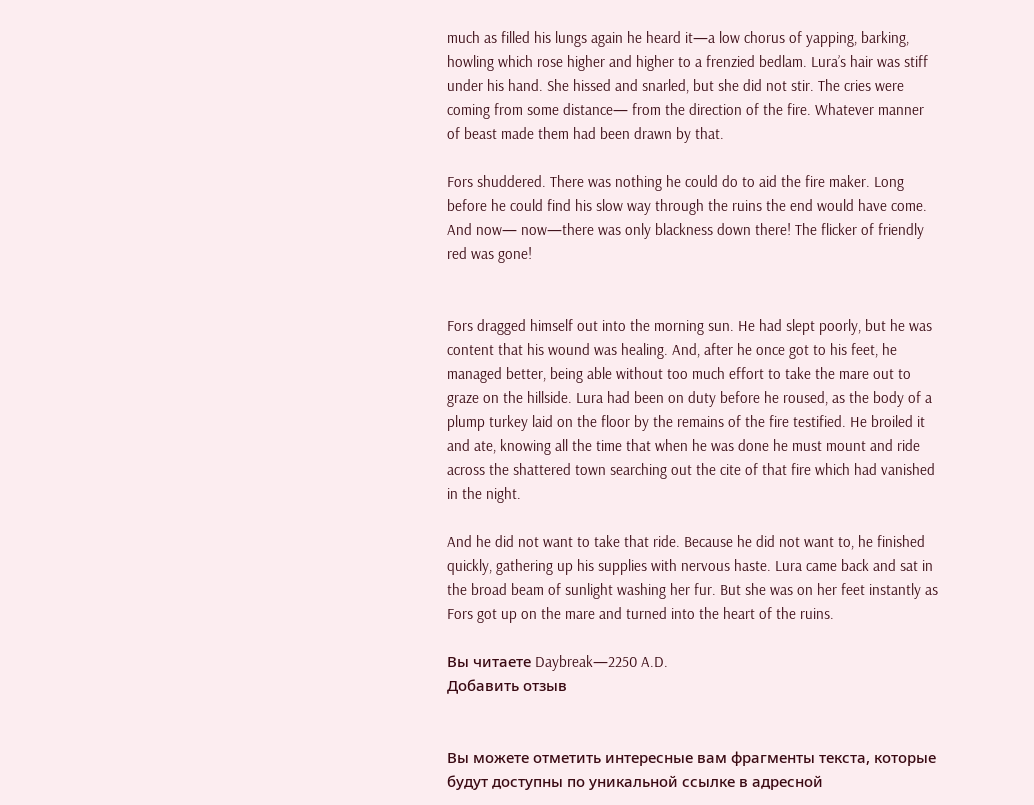much as filled his lungs again he heard it—a low chorus of yapping, barking, howling which rose higher and higher to a frenzied bedlam. Lura’s hair was stiff under his hand. She hissed and snarled, but she did not stir. The cries were coming from some distance— from the direction of the fire. Whatever manner of beast made them had been drawn by that.

Fors shuddered. There was nothing he could do to aid the fire maker. Long before he could find his slow way through the ruins the end would have come. And now— now—there was only blackness down there! The flicker of friendly red was gone!


Fors dragged himself out into the morning sun. He had slept poorly, but he was content that his wound was healing. And, after he once got to his feet, he managed better, being able without too much effort to take the mare out to graze on the hillside. Lura had been on duty before he roused, as the body of a plump turkey laid on the floor by the remains of the fire testified. He broiled it and ate, knowing all the time that when he was done he must mount and ride across the shattered town searching out the cite of that fire which had vanished in the night.

And he did not want to take that ride. Because he did not want to, he finished quickly, gathering up his supplies with nervous haste. Lura came back and sat in the broad beam of sunlight washing her fur. But she was on her feet instantly as Fors got up on the mare and turned into the heart of the ruins.

Вы читаете Daybreak—2250 A.D.
Добавить отзыв


Вы можете отметить интересные вам фрагменты текста, которые будут доступны по уникальной ссылке в адресной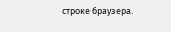строке браузера.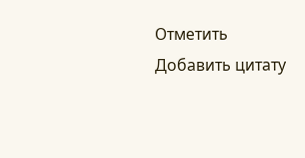Отметить Добавить цитату